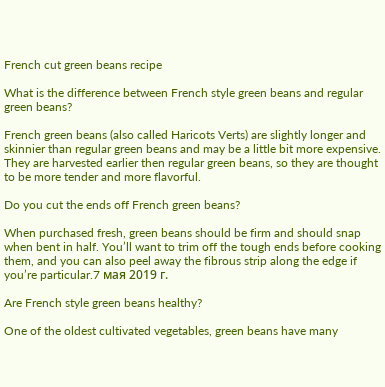French cut green beans recipe

What is the difference between French style green beans and regular green beans?

French green beans (also called Haricots Verts) are slightly longer and skinnier than regular green beans and may be a little bit more expensive. They are harvested earlier then regular green beans, so they are thought to be more tender and more flavorful.

Do you cut the ends off French green beans?

When purchased fresh, green beans should be firm and should snap when bent in half. You’ll want to trim off the tough ends before cooking them, and you can also peel away the fibrous strip along the edge if you’re particular.7 мая 2019 г.

Are French style green beans healthy?

One of the oldest cultivated vegetables, green beans have many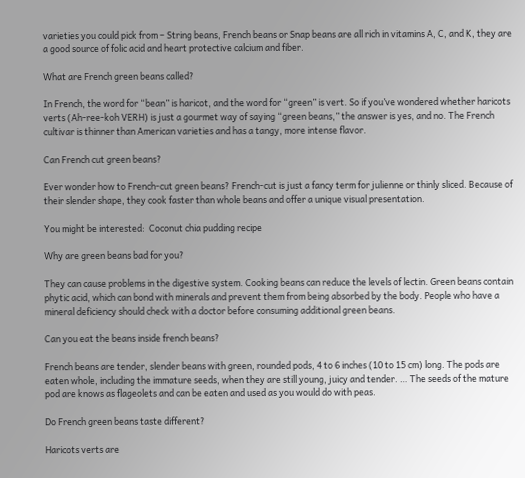varieties you could pick from – String beans, French beans or Snap beans are all rich in vitamins A, C, and K, they are a good source of folic acid and heart protective calcium and fiber.

What are French green beans called?

In French, the word for “bean” is haricot, and the word for “green” is vert. So if you’ve wondered whether haricots verts (Ah-ree-koh VERH) is just a gourmet way of saying “green beans,” the answer is yes, and no. The French cultivar is thinner than American varieties and has a tangy, more intense flavor.

Can French cut green beans?

Ever wonder how to French-cut green beans? French-cut is just a fancy term for julienne or thinly sliced. Because of their slender shape, they cook faster than whole beans and offer a unique visual presentation.

You might be interested:  Coconut chia pudding recipe

Why are green beans bad for you?

They can cause problems in the digestive system. Cooking beans can reduce the levels of lectin. Green beans contain phytic acid, which can bond with minerals and prevent them from being absorbed by the body. People who have a mineral deficiency should check with a doctor before consuming additional green beans.

Can you eat the beans inside french beans?

French beans are tender, slender beans with green, rounded pods, 4 to 6 inches (10 to 15 cm) long. The pods are eaten whole, including the immature seeds, when they are still young, juicy and tender. … The seeds of the mature pod are knows as flageolets and can be eaten and used as you would do with peas.

Do French green beans taste different?

Haricots verts are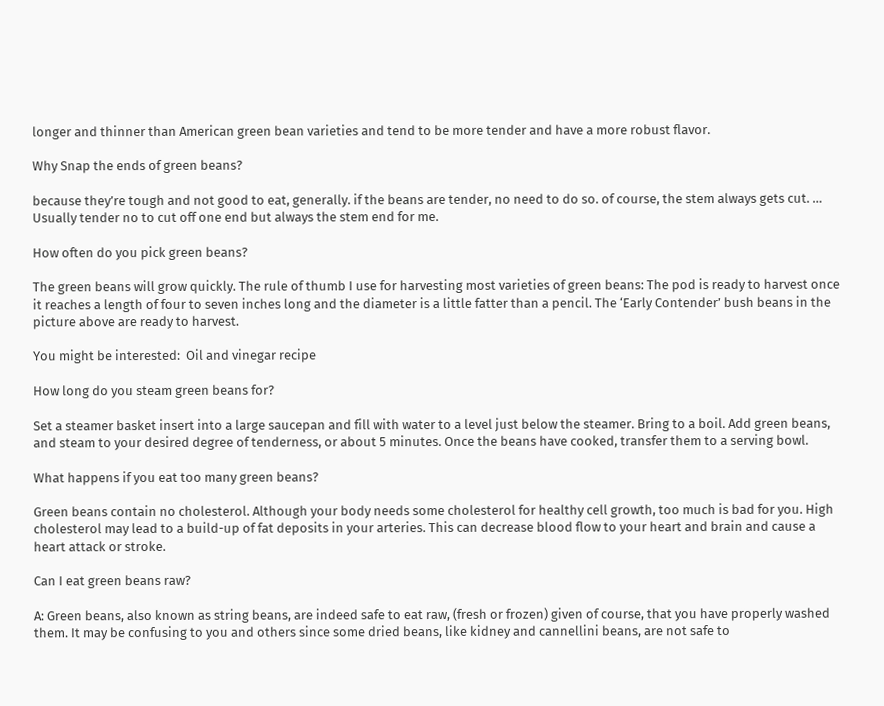longer and thinner than American green bean varieties and tend to be more tender and have a more robust flavor.

Why Snap the ends of green beans?

because they’re tough and not good to eat, generally. if the beans are tender, no need to do so. of course, the stem always gets cut. … Usually tender no to cut off one end but always the stem end for me.

How often do you pick green beans?

The green beans will grow quickly. The rule of thumb I use for harvesting most varieties of green beans: The pod is ready to harvest once it reaches a length of four to seven inches long and the diameter is a little fatter than a pencil. The ‘Early Contender’ bush beans in the picture above are ready to harvest.

You might be interested:  Oil and vinegar recipe

How long do you steam green beans for?

Set a steamer basket insert into a large saucepan and fill with water to a level just below the steamer. Bring to a boil. Add green beans, and steam to your desired degree of tenderness, or about 5 minutes. Once the beans have cooked, transfer them to a serving bowl.

What happens if you eat too many green beans?

Green beans contain no cholesterol. Although your body needs some cholesterol for healthy cell growth, too much is bad for you. High cholesterol may lead to a build-up of fat deposits in your arteries. This can decrease blood flow to your heart and brain and cause a heart attack or stroke.

Can I eat green beans raw?

A: Green beans, also known as string beans, are indeed safe to eat raw, (fresh or frozen) given of course, that you have properly washed them. It may be confusing to you and others since some dried beans, like kidney and cannellini beans, are not safe to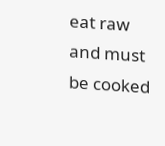eat raw and must be cooked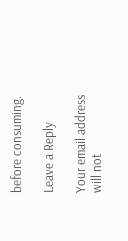before consuming.

Leave a Reply

Your email address will not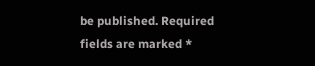be published. Required fields are marked *